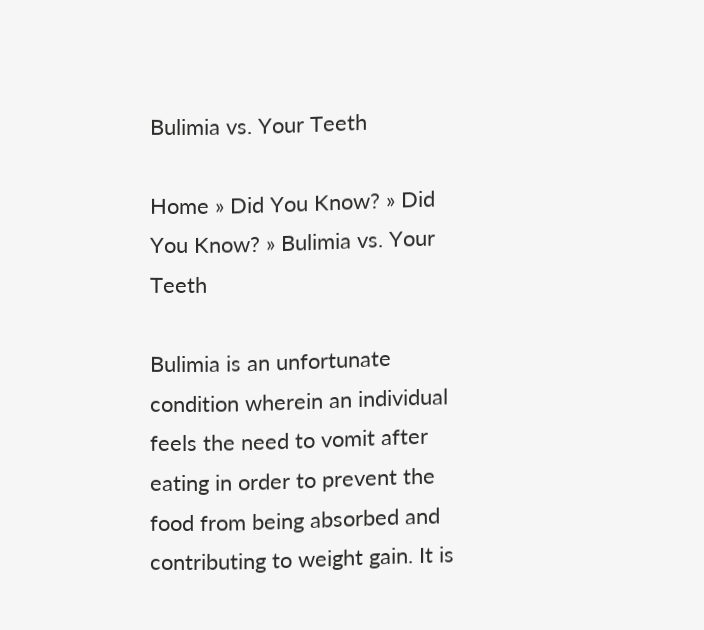Bulimia vs. Your Teeth

Home » Did You Know? » Did You Know? » Bulimia vs. Your Teeth

Bulimia is an unfortunate condition wherein an individual feels the need to vomit after eating in order to prevent the food from being absorbed and contributing to weight gain. It is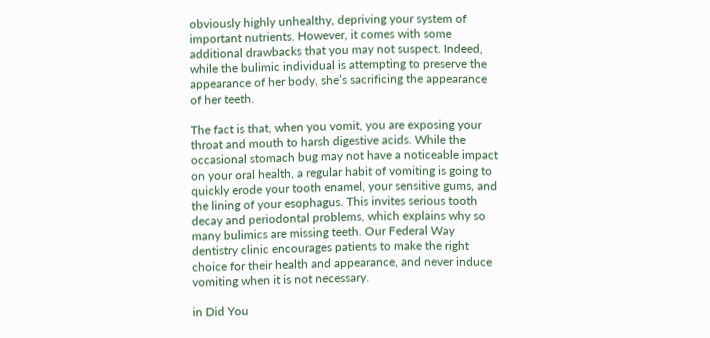obviously highly unhealthy, depriving your system of important nutrients. However, it comes with some additional drawbacks that you may not suspect. Indeed, while the bulimic individual is attempting to preserve the appearance of her body, she’s sacrificing the appearance of her teeth.

The fact is that, when you vomit, you are exposing your throat and mouth to harsh digestive acids. While the occasional stomach bug may not have a noticeable impact on your oral health, a regular habit of vomiting is going to quickly erode your tooth enamel, your sensitive gums, and the lining of your esophagus. This invites serious tooth decay and periodontal problems, which explains why so many bulimics are missing teeth. Our Federal Way dentistry clinic encourages patients to make the right choice for their health and appearance, and never induce vomiting when it is not necessary.

in Did You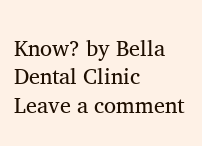Know? by Bella Dental Clinic Leave a comment